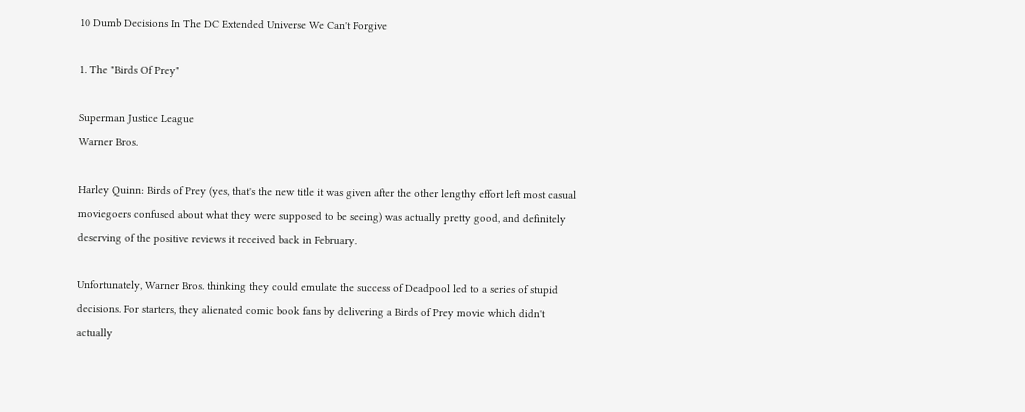10 Dumb Decisions In The DC Extended Universe We Can't Forgive

1. The "Birds Of Prey"

Superman Justice League
Warner Bros.

Harley Quinn: Birds of Prey (yes, that's the new title it was given after the other lengthy effort left most casual moviegoers confused about what they were supposed to be seeing) was actually pretty good, and definitely deserving of the positive reviews it received back in February.

Unfortunately, Warner Bros. thinking they could emulate the success of Deadpool led to a series of stupid decisions. For starters, they alienated comic book fans by delivering a Birds of Prey movie which didn't actually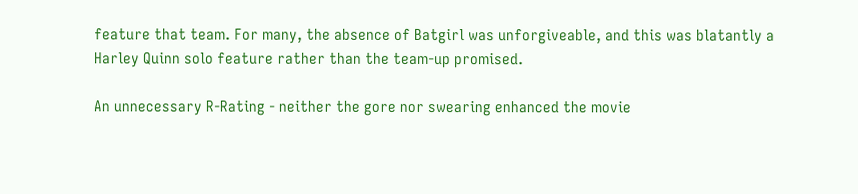feature that team. For many, the absence of Batgirl was unforgiveable, and this was blatantly a Harley Quinn solo feature rather than the team-up promised.

An unnecessary R-Rating - neither the gore nor swearing enhanced the movie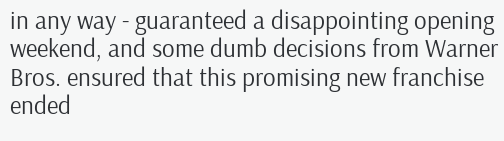in any way - guaranteed a disappointing opening weekend, and some dumb decisions from Warner Bros. ensured that this promising new franchise ended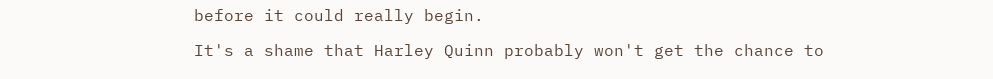before it could really begin.

It's a shame that Harley Quinn probably won't get the chance to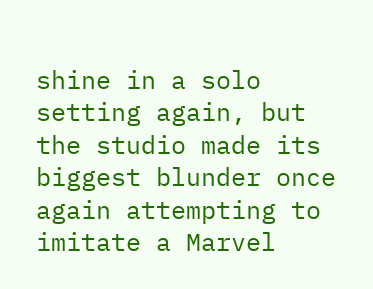shine in a solo setting again, but the studio made its biggest blunder once again attempting to imitate a Marvel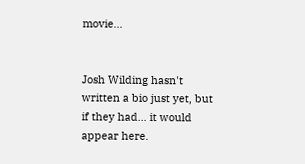movie...


Josh Wilding hasn't written a bio just yet, but if they had... it would appear here.